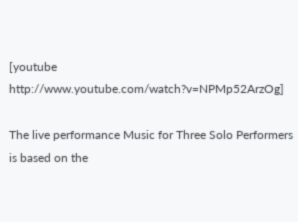[youtube http://www.youtube.com/watch?v=NPMp52ArzOg]

The live performance Music for Three Solo Performers is based on the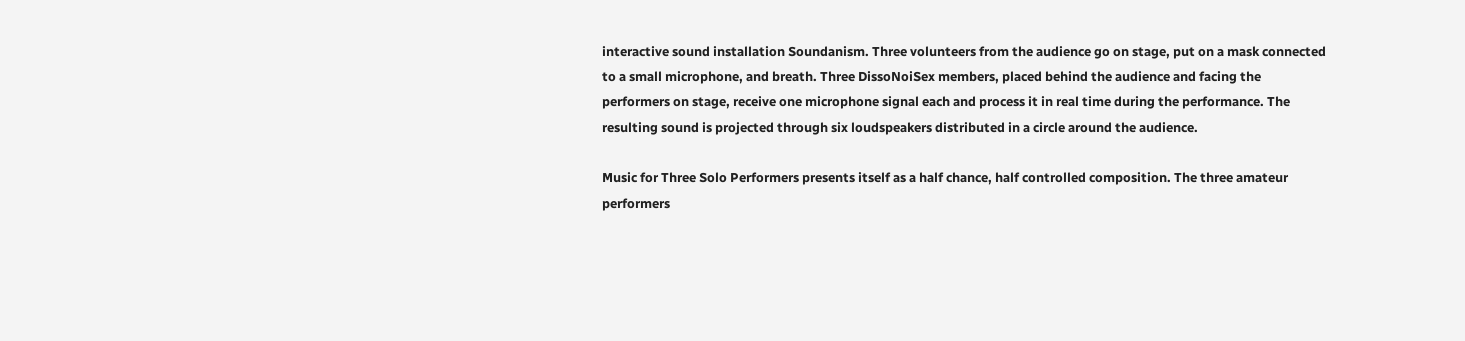interactive sound installation Soundanism. Three volunteers from the audience go on stage, put on a mask connected to a small microphone, and breath. Three DissoNoiSex members, placed behind the audience and facing the performers on stage, receive one microphone signal each and process it in real time during the performance. The resulting sound is projected through six loudspeakers distributed in a circle around the audience.

Music for Three Solo Performers presents itself as a half chance, half controlled composition. The three amateur performers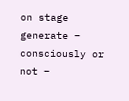on stage generate – consciously or not –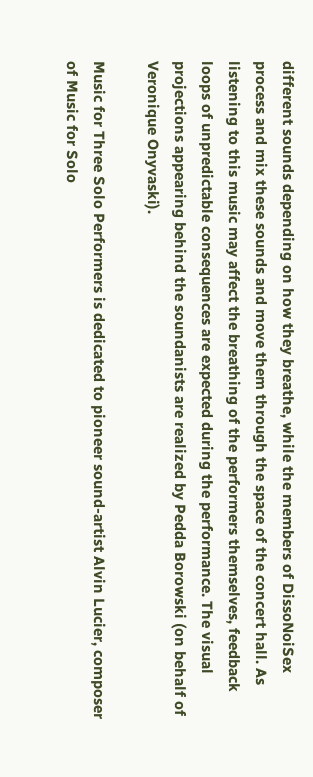different sounds depending on how they breathe, while the members of DissoNoiSex process and mix these sounds and move them through the space of the concert hall. As listening to this music may affect the breathing of the performers themselves, feedback loops of unpredictable consequences are expected during the performance. The visual projections appearing behind the soundanists are realized by Pedda Borowski (on behalf of Veronique Onyvaski).

Music for Three Solo Performers is dedicated to pioneer sound-artist Alvin Lucier, composer of Music for Solo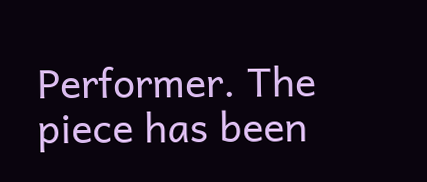Performer. The piece has been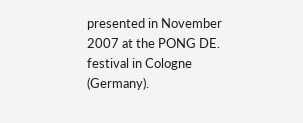presented in November 2007 at the PONG DE. festival in Cologne (Germany).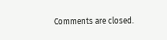Comments are closed.